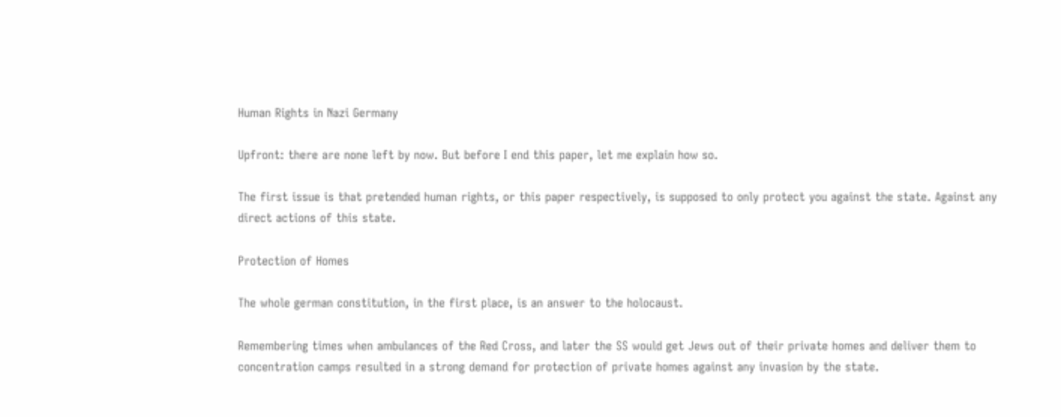Human Rights in Nazi Germany

Upfront: there are none left by now. But before I end this paper, let me explain how so.

The first issue is that pretended human rights, or this paper respectively, is supposed to only protect you against the state. Against any direct actions of this state.

Protection of Homes

The whole german constitution, in the first place, is an answer to the holocaust.

Remembering times when ambulances of the Red Cross, and later the SS would get Jews out of their private homes and deliver them to concentration camps resulted in a strong demand for protection of private homes against any invasion by the state.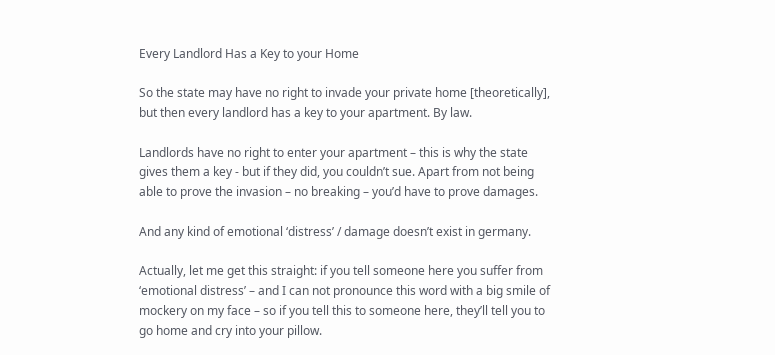Every Landlord Has a Key to your Home

So the state may have no right to invade your private home [theoretically], but then every landlord has a key to your apartment. By law.

Landlords have no right to enter your apartment – this is why the state gives them a key - but if they did, you couldn’t sue. Apart from not being able to prove the invasion – no breaking – you’d have to prove damages.

And any kind of emotional ‘distress’ / damage doesn’t exist in germany.

Actually, let me get this straight: if you tell someone here you suffer from ‘emotional distress’ – and I can not pronounce this word with a big smile of mockery on my face – so if you tell this to someone here, they’ll tell you to go home and cry into your pillow.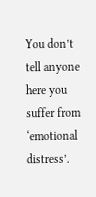You don’t tell anyone here you suffer from ‘emotional distress’.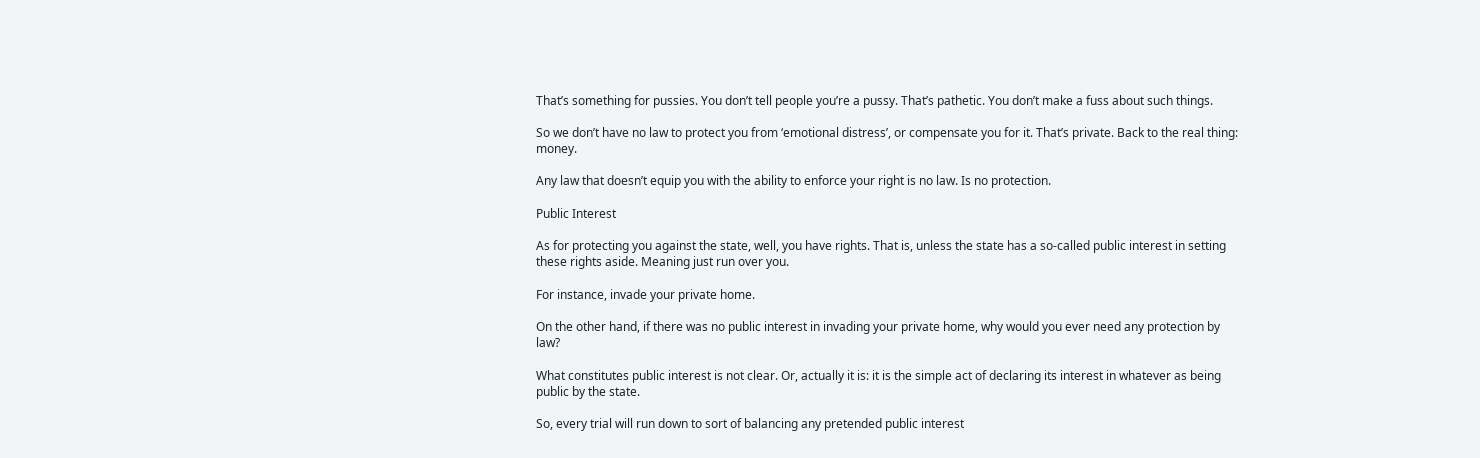That’s something for pussies. You don’t tell people you’re a pussy. That’s pathetic. You don’t make a fuss about such things.

So we don’t have no law to protect you from ‘emotional distress’, or compensate you for it. That’s private. Back to the real thing: money.

Any law that doesn’t equip you with the ability to enforce your right is no law. Is no protection.

Public Interest

As for protecting you against the state, well, you have rights. That is, unless the state has a so-called public interest in setting these rights aside. Meaning just run over you.

For instance, invade your private home.

On the other hand, if there was no public interest in invading your private home, why would you ever need any protection by law?

What constitutes public interest is not clear. Or, actually it is: it is the simple act of declaring its interest in whatever as being public by the state.

So, every trial will run down to sort of balancing any pretended public interest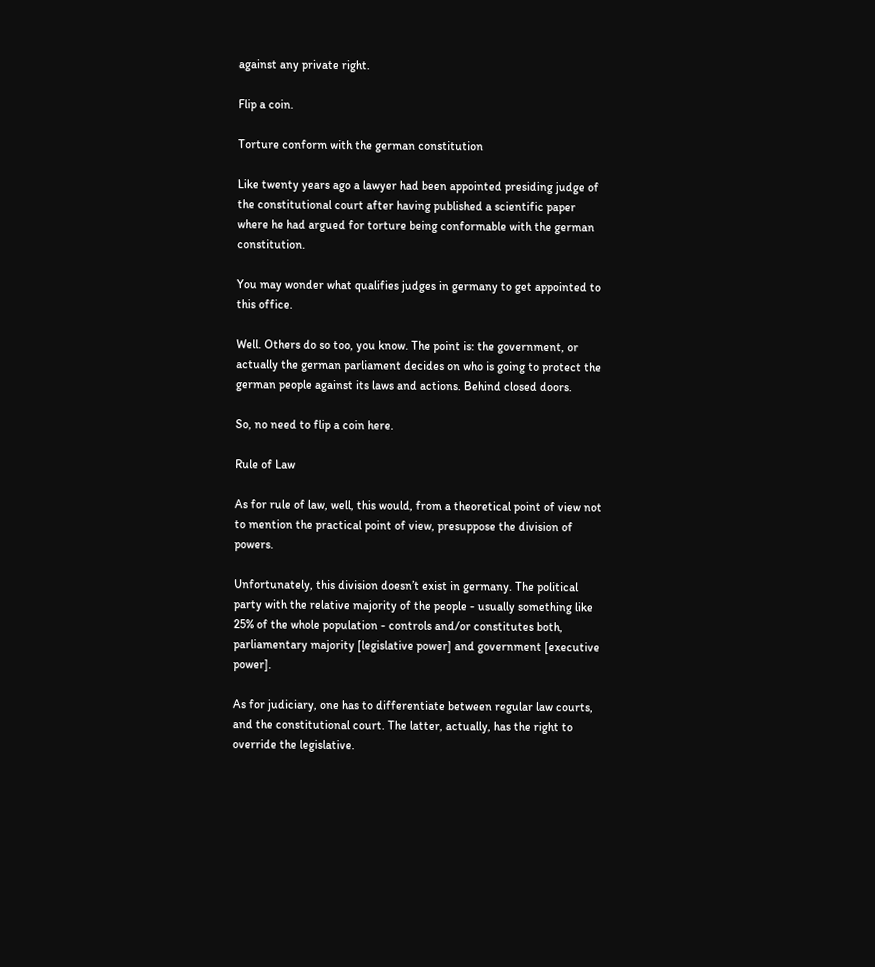against any private right.

Flip a coin.

Torture conform with the german constitution

Like twenty years ago a lawyer had been appointed presiding judge of the constitutional court after having published a scientific paper where he had argued for torture being conformable with the german constitution.

You may wonder what qualifies judges in germany to get appointed to this office.

Well. Others do so too, you know. The point is: the government, or actually the german parliament decides on who is going to protect the german people against its laws and actions. Behind closed doors.

So, no need to flip a coin here.

Rule of Law

As for rule of law, well, this would, from a theoretical point of view not to mention the practical point of view, presuppose the division of powers.

Unfortunately, this division doesn’t exist in germany. The political party with the relative majority of the people - usually something like 25% of the whole population - controls and/or constitutes both, parliamentary majority [legislative power] and government [executive power].

As for judiciary, one has to differentiate between regular law courts, and the constitutional court. The latter, actually, has the right to override the legislative.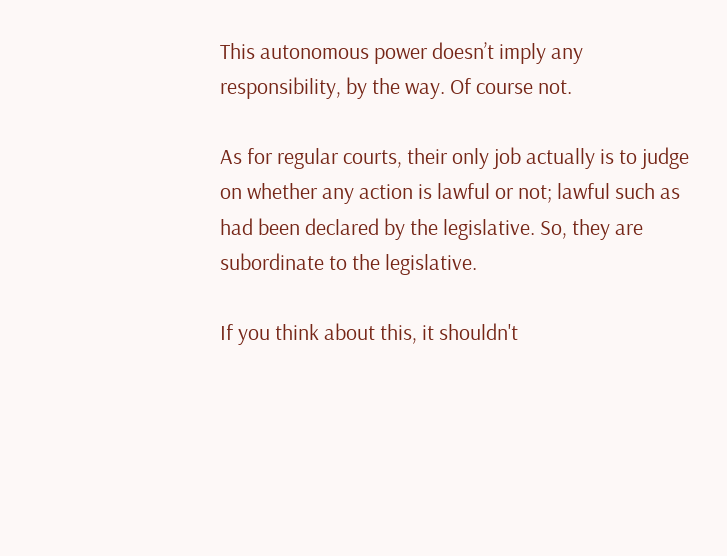This autonomous power doesn’t imply any responsibility, by the way. Of course not.

As for regular courts, their only job actually is to judge on whether any action is lawful or not; lawful such as had been declared by the legislative. So, they are subordinate to the legislative.

If you think about this, it shouldn't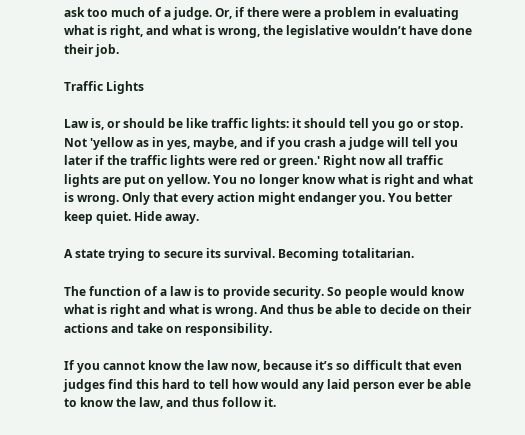ask too much of a judge. Or, if there were a problem in evaluating what is right, and what is wrong, the legislative wouldn’t have done their job.

Traffic Lights

Law is, or should be like traffic lights: it should tell you go or stop. Not 'yellow as in yes, maybe, and if you crash a judge will tell you later if the traffic lights were red or green.' Right now all traffic lights are put on yellow. You no longer know what is right and what is wrong. Only that every action might endanger you. You better keep quiet. Hide away.

A state trying to secure its survival. Becoming totalitarian.

The function of a law is to provide security. So people would know what is right and what is wrong. And thus be able to decide on their actions and take on responsibility.

If you cannot know the law now, because it’s so difficult that even judges find this hard to tell how would any laid person ever be able to know the law, and thus follow it.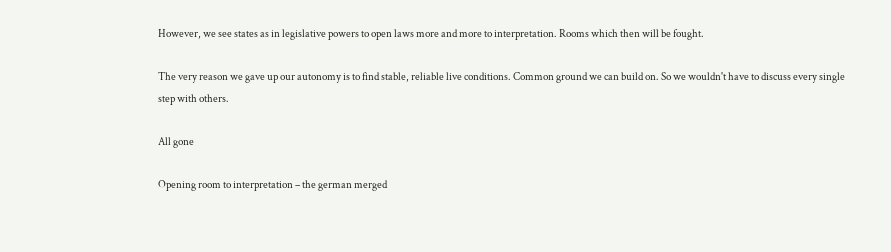However, we see states as in legislative powers to open laws more and more to interpretation. Rooms which then will be fought.

The very reason we gave up our autonomy is to find stable, reliable live conditions. Common ground we can build on. So we wouldn't have to discuss every single step with others.

All gone

Opening room to interpretation – the german merged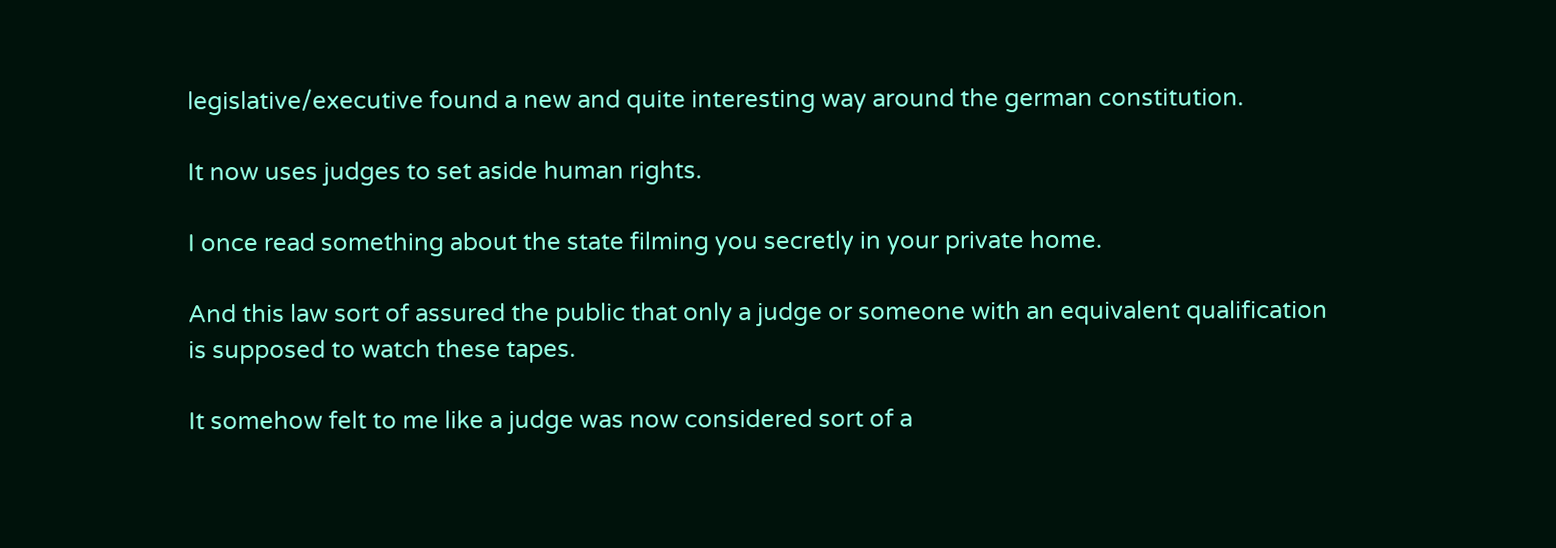legislative/executive found a new and quite interesting way around the german constitution.

It now uses judges to set aside human rights.

I once read something about the state filming you secretly in your private home.

And this law sort of assured the public that only a judge or someone with an equivalent qualification is supposed to watch these tapes.

It somehow felt to me like a judge was now considered sort of a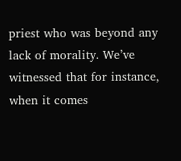priest who was beyond any lack of morality. We’ve witnessed that for instance, when it comes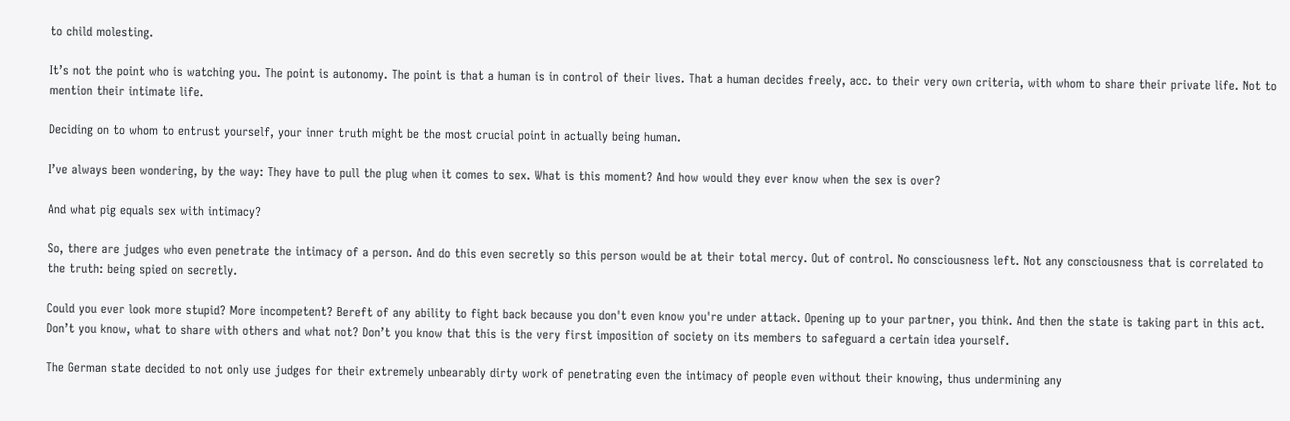to child molesting.

It’s not the point who is watching you. The point is autonomy. The point is that a human is in control of their lives. That a human decides freely, acc. to their very own criteria, with whom to share their private life. Not to mention their intimate life.

Deciding on to whom to entrust yourself, your inner truth might be the most crucial point in actually being human.

I’ve always been wondering, by the way: They have to pull the plug when it comes to sex. What is this moment? And how would they ever know when the sex is over?

And what pig equals sex with intimacy?

So, there are judges who even penetrate the intimacy of a person. And do this even secretly so this person would be at their total mercy. Out of control. No consciousness left. Not any consciousness that is correlated to the truth: being spied on secretly.

Could you ever look more stupid? More incompetent? Bereft of any ability to fight back because you don't even know you're under attack. Opening up to your partner, you think. And then the state is taking part in this act. Don’t you know, what to share with others and what not? Don’t you know that this is the very first imposition of society on its members to safeguard a certain idea yourself.

The German state decided to not only use judges for their extremely unbearably dirty work of penetrating even the intimacy of people even without their knowing, thus undermining any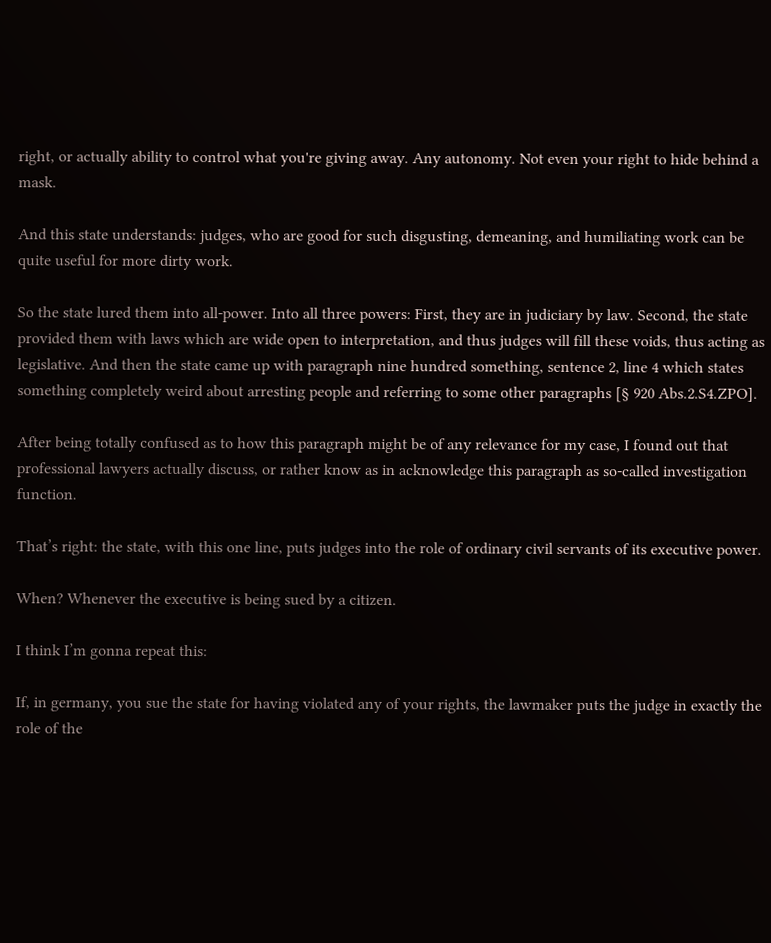right, or actually ability to control what you're giving away. Any autonomy. Not even your right to hide behind a mask.

And this state understands: judges, who are good for such disgusting, demeaning, and humiliating work can be quite useful for more dirty work.

So the state lured them into all-power. Into all three powers: First, they are in judiciary by law. Second, the state provided them with laws which are wide open to interpretation, and thus judges will fill these voids, thus acting as legislative. And then the state came up with paragraph nine hundred something, sentence 2, line 4 which states something completely weird about arresting people and referring to some other paragraphs [§ 920 Abs.2.S4.ZPO].

After being totally confused as to how this paragraph might be of any relevance for my case, I found out that professional lawyers actually discuss, or rather know as in acknowledge this paragraph as so-called investigation function.

That’s right: the state, with this one line, puts judges into the role of ordinary civil servants of its executive power.

When? Whenever the executive is being sued by a citizen.

I think I’m gonna repeat this:

If, in germany, you sue the state for having violated any of your rights, the lawmaker puts the judge in exactly the role of the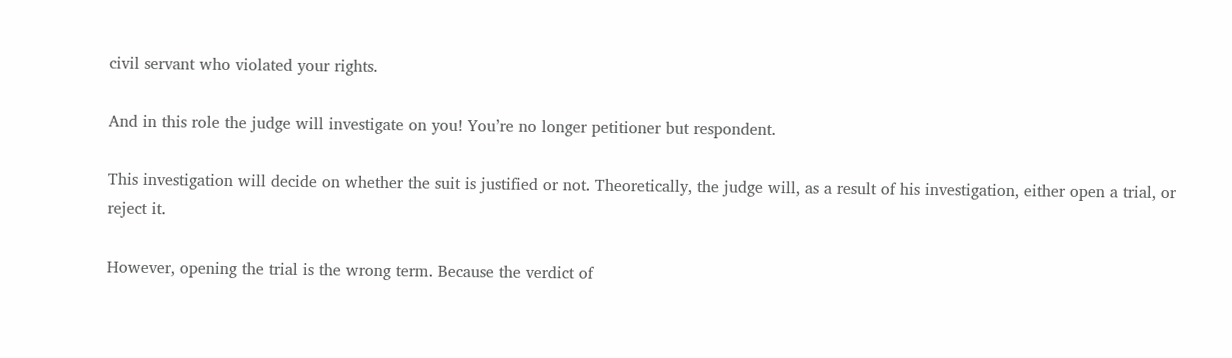civil servant who violated your rights.

And in this role the judge will investigate on you! You’re no longer petitioner but respondent.

This investigation will decide on whether the suit is justified or not. Theoretically, the judge will, as a result of his investigation, either open a trial, or reject it.

However, opening the trial is the wrong term. Because the verdict of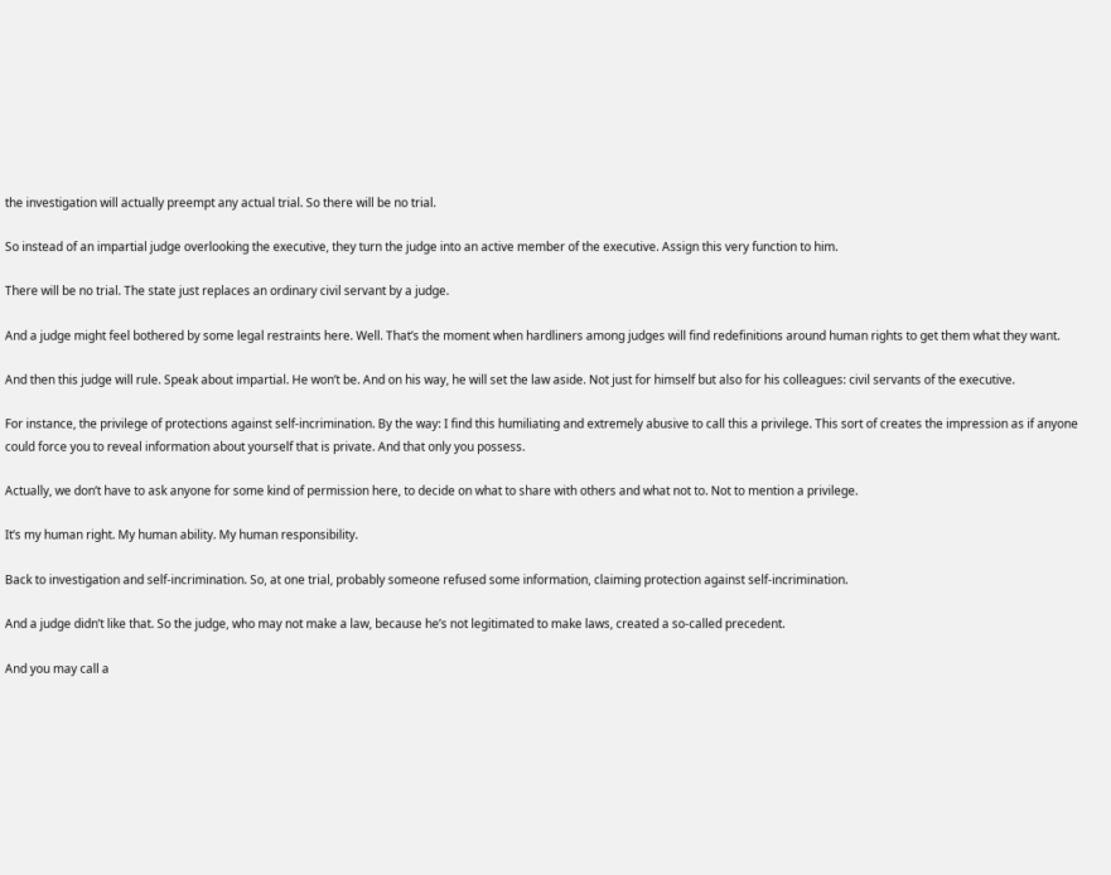the investigation will actually preempt any actual trial. So there will be no trial.

So instead of an impartial judge overlooking the executive, they turn the judge into an active member of the executive. Assign this very function to him.

There will be no trial. The state just replaces an ordinary civil servant by a judge.

And a judge might feel bothered by some legal restraints here. Well. That’s the moment when hardliners among judges will find redefinitions around human rights to get them what they want.

And then this judge will rule. Speak about impartial. He won’t be. And on his way, he will set the law aside. Not just for himself but also for his colleagues: civil servants of the executive.

For instance, the privilege of protections against self-incrimination. By the way: I find this humiliating and extremely abusive to call this a privilege. This sort of creates the impression as if anyone could force you to reveal information about yourself that is private. And that only you possess.

Actually, we don’t have to ask anyone for some kind of permission here, to decide on what to share with others and what not to. Not to mention a privilege.

It’s my human right. My human ability. My human responsibility.

Back to investigation and self-incrimination. So, at one trial, probably someone refused some information, claiming protection against self-incrimination.

And a judge didn’t like that. So the judge, who may not make a law, because he’s not legitimated to make laws, created a so-called precedent.

And you may call a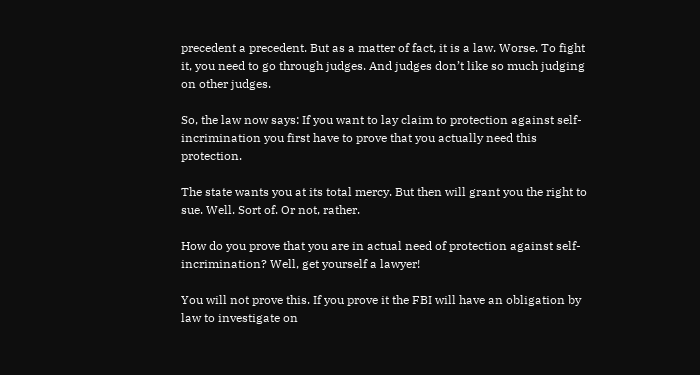precedent a precedent. But as a matter of fact, it is a law. Worse. To fight it, you need to go through judges. And judges don’t like so much judging on other judges.

So, the law now says: If you want to lay claim to protection against self-incrimination you first have to prove that you actually need this protection.

The state wants you at its total mercy. But then will grant you the right to sue. Well. Sort of. Or not, rather.

How do you prove that you are in actual need of protection against self-incrimination? Well, get yourself a lawyer!

You will not prove this. If you prove it the FBI will have an obligation by law to investigate on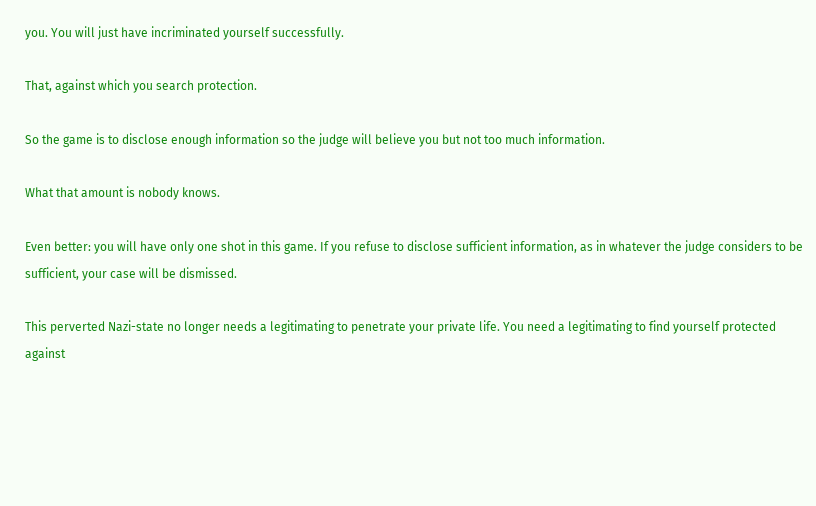you. You will just have incriminated yourself successfully.

That, against which you search protection.

So the game is to disclose enough information so the judge will believe you but not too much information.

What that amount is nobody knows.

Even better: you will have only one shot in this game. If you refuse to disclose sufficient information, as in whatever the judge considers to be sufficient, your case will be dismissed.

This perverted Nazi-state no longer needs a legitimating to penetrate your private life. You need a legitimating to find yourself protected against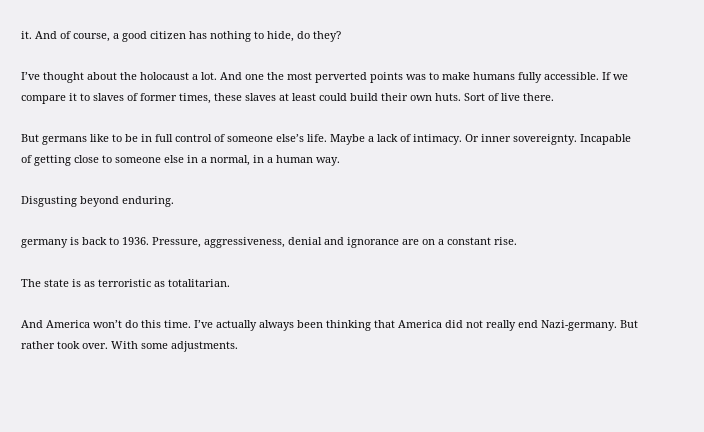it. And of course, a good citizen has nothing to hide, do they?

I’ve thought about the holocaust a lot. And one the most perverted points was to make humans fully accessible. If we compare it to slaves of former times, these slaves at least could build their own huts. Sort of live there.

But germans like to be in full control of someone else’s life. Maybe a lack of intimacy. Or inner sovereignty. Incapable of getting close to someone else in a normal, in a human way.

Disgusting beyond enduring.

germany is back to 1936. Pressure, aggressiveness, denial and ignorance are on a constant rise.

The state is as terroristic as totalitarian.

And America won’t do this time. I’ve actually always been thinking that America did not really end Nazi-germany. But rather took over. With some adjustments.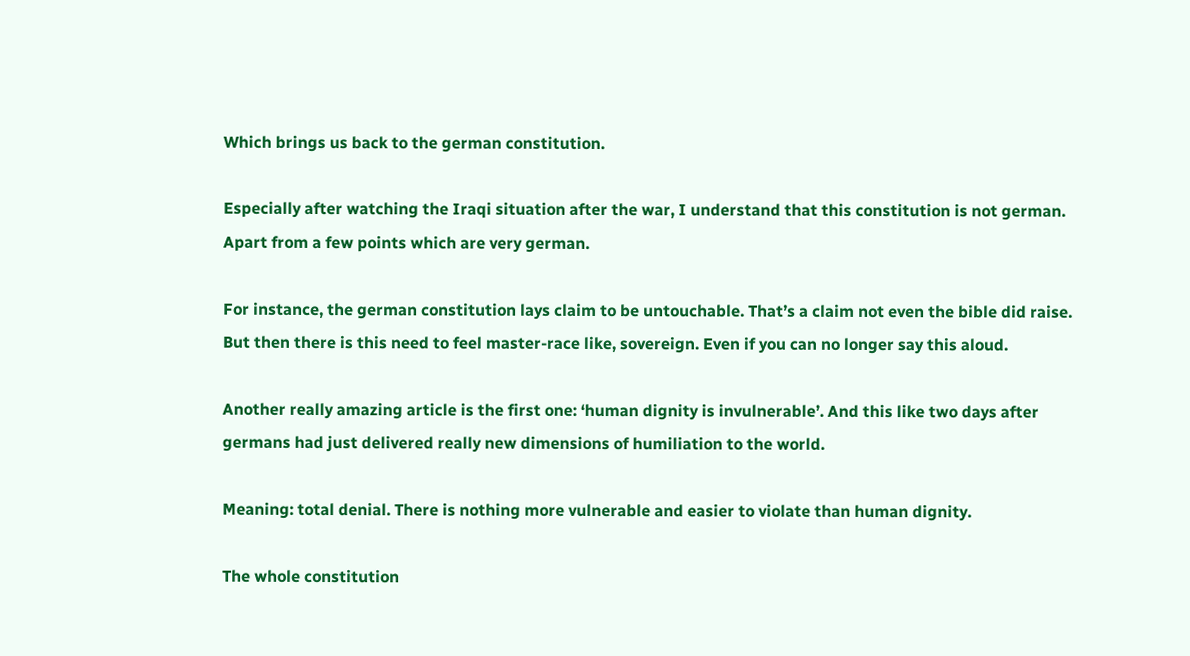Which brings us back to the german constitution.

Especially after watching the Iraqi situation after the war, I understand that this constitution is not german. Apart from a few points which are very german.

For instance, the german constitution lays claim to be untouchable. That’s a claim not even the bible did raise. But then there is this need to feel master-race like, sovereign. Even if you can no longer say this aloud.

Another really amazing article is the first one: ‘human dignity is invulnerable’. And this like two days after germans had just delivered really new dimensions of humiliation to the world.

Meaning: total denial. There is nothing more vulnerable and easier to violate than human dignity.

The whole constitution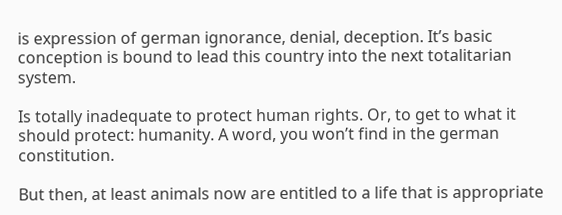is expression of german ignorance, denial, deception. It’s basic conception is bound to lead this country into the next totalitarian system.

Is totally inadequate to protect human rights. Or, to get to what it should protect: humanity. A word, you won’t find in the german constitution.

But then, at least animals now are entitled to a life that is appropriate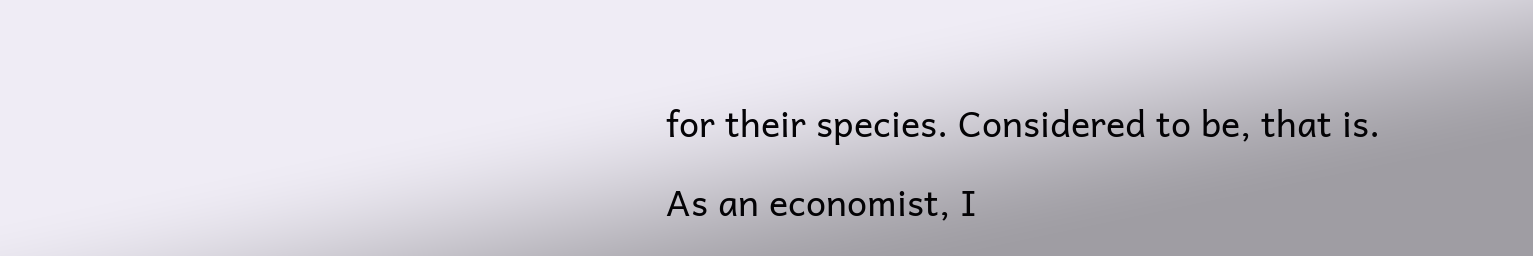for their species. Considered to be, that is.

As an economist, I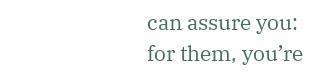can assure you: for them, you’re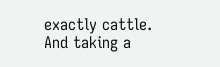exactly cattle. And taking a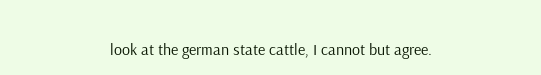look at the german state cattle, I cannot but agree.